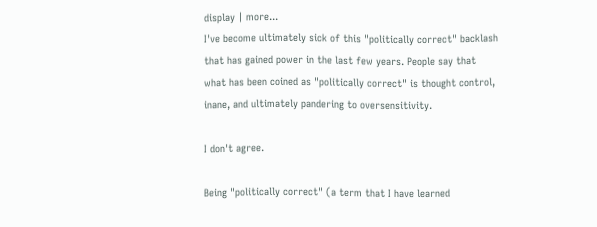display | more...
I've become ultimately sick of this "politically correct" backlash that has gained power in the last few years. People say that what has been coined as "politically correct" is thought control, inane, and ultimately pandering to oversensitivity.

I don't agree.

Being "politically correct" (a term that I have learned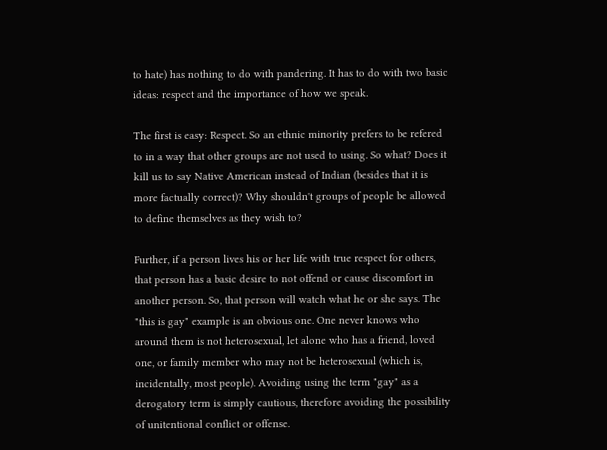to hate) has nothing to do with pandering. It has to do with two basic ideas: respect and the importance of how we speak.

The first is easy: Respect. So an ethnic minority prefers to be refered to in a way that other groups are not used to using. So what? Does it kill us to say Native American instead of Indian (besides that it is more factually correct)? Why shouldn't groups of people be allowed to define themselves as they wish to?

Further, if a person lives his or her life with true respect for others, that person has a basic desire to not offend or cause discomfort in another person. So, that person will watch what he or she says. The "this is gay" example is an obvious one. One never knows who around them is not heterosexual, let alone who has a friend, loved one, or family member who may not be heterosexual (which is, incidentally, most people). Avoiding using the term "gay" as a derogatory term is simply cautious, therefore avoiding the possibility of unitentional conflict or offense.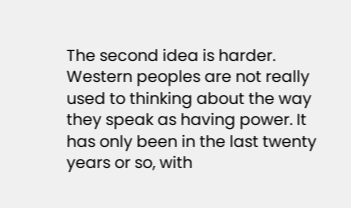The second idea is harder. Western peoples are not really used to thinking about the way they speak as having power. It has only been in the last twenty years or so, with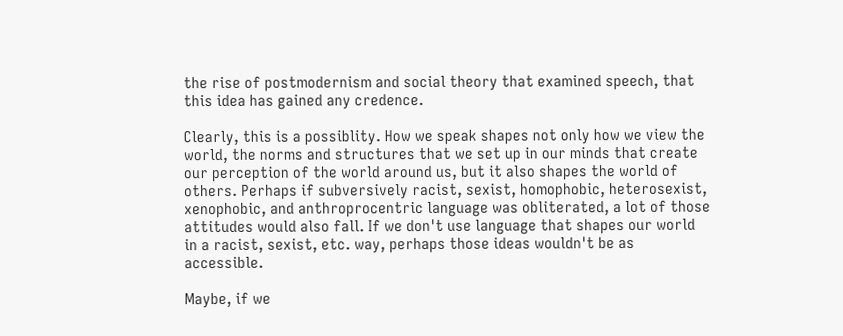the rise of postmodernism and social theory that examined speech, that this idea has gained any credence.

Clearly, this is a possiblity. How we speak shapes not only how we view the world, the norms and structures that we set up in our minds that create our perception of the world around us, but it also shapes the world of others. Perhaps if subversively racist, sexist, homophobic, heterosexist, xenophobic, and anthroprocentric language was obliterated, a lot of those attitudes would also fall. If we don't use language that shapes our world in a racist, sexist, etc. way, perhaps those ideas wouldn't be as accessible.

Maybe, if we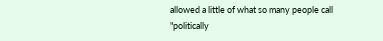allowed a little of what so many people call "politically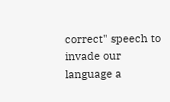correct" speech to invade our language a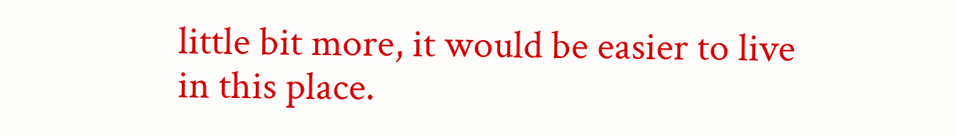little bit more, it would be easier to live in this place.